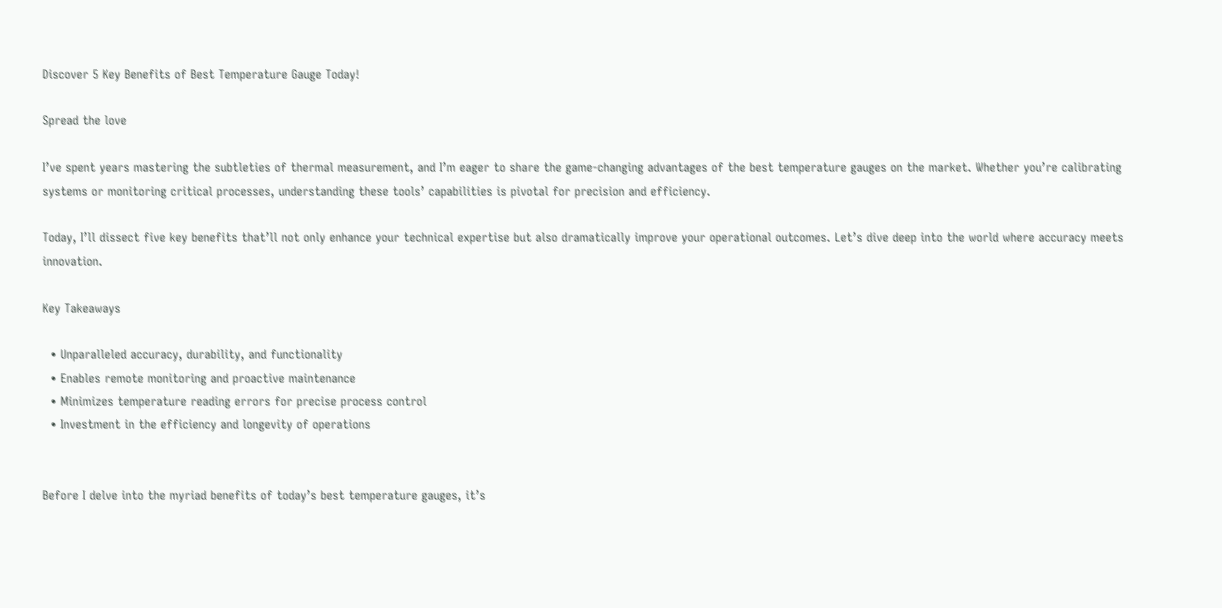Discover 5 Key Benefits of Best Temperature Gauge Today!

Spread the love

I’ve spent years mastering the subtleties of thermal measurement, and I’m eager to share the game-changing advantages of the best temperature gauges on the market. Whether you’re calibrating systems or monitoring critical processes, understanding these tools’ capabilities is pivotal for precision and efficiency.

Today, I’ll dissect five key benefits that’ll not only enhance your technical expertise but also dramatically improve your operational outcomes. Let’s dive deep into the world where accuracy meets innovation.

Key Takeaways

  • Unparalleled accuracy, durability, and functionality
  • Enables remote monitoring and proactive maintenance
  • Minimizes temperature reading errors for precise process control
  • Investment in the efficiency and longevity of operations


Before I delve into the myriad benefits of today’s best temperature gauges, it’s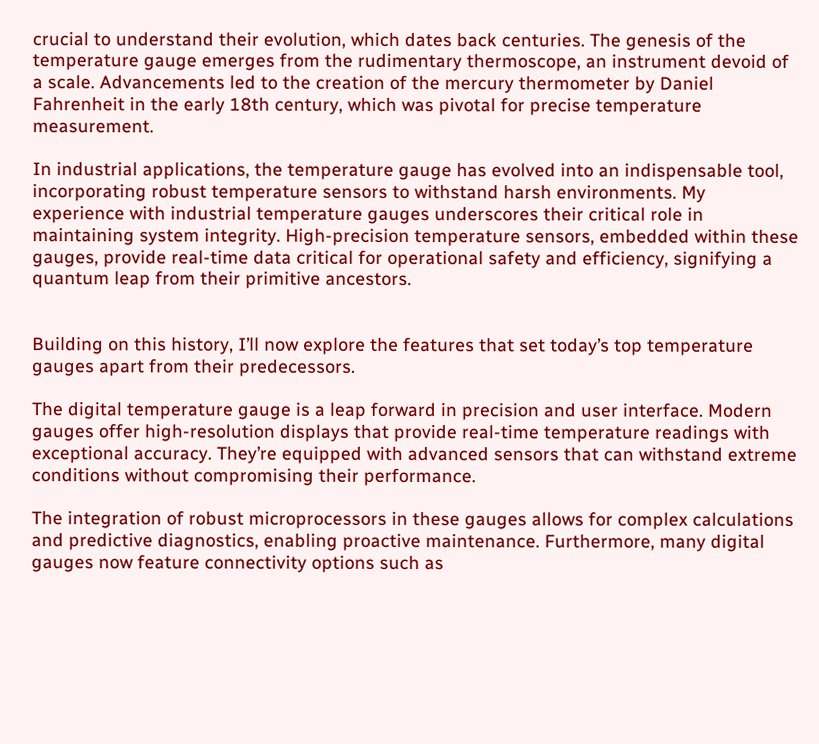crucial to understand their evolution, which dates back centuries. The genesis of the temperature gauge emerges from the rudimentary thermoscope, an instrument devoid of a scale. Advancements led to the creation of the mercury thermometer by Daniel Fahrenheit in the early 18th century, which was pivotal for precise temperature measurement.

In industrial applications, the temperature gauge has evolved into an indispensable tool, incorporating robust temperature sensors to withstand harsh environments. My experience with industrial temperature gauges underscores their critical role in maintaining system integrity. High-precision temperature sensors, embedded within these gauges, provide real-time data critical for operational safety and efficiency, signifying a quantum leap from their primitive ancestors.


Building on this history, I’ll now explore the features that set today’s top temperature gauges apart from their predecessors.

The digital temperature gauge is a leap forward in precision and user interface. Modern gauges offer high-resolution displays that provide real-time temperature readings with exceptional accuracy. They’re equipped with advanced sensors that can withstand extreme conditions without compromising their performance.

The integration of robust microprocessors in these gauges allows for complex calculations and predictive diagnostics, enabling proactive maintenance. Furthermore, many digital gauges now feature connectivity options such as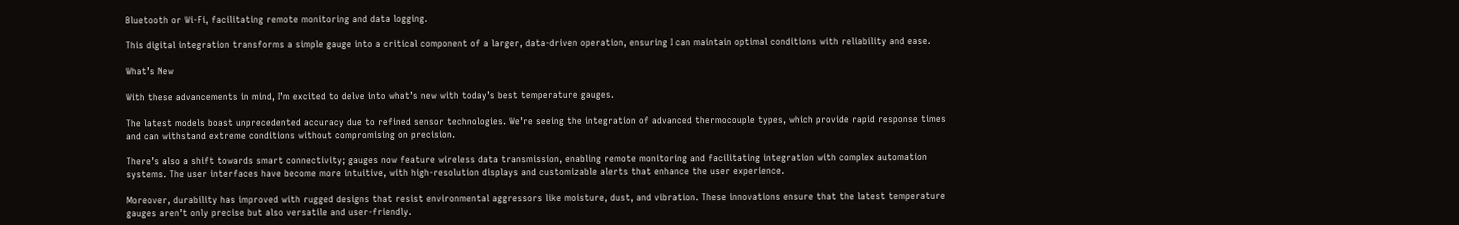Bluetooth or Wi-Fi, facilitating remote monitoring and data logging.

This digital integration transforms a simple gauge into a critical component of a larger, data-driven operation, ensuring I can maintain optimal conditions with reliability and ease.

What’s New

With these advancements in mind, I’m excited to delve into what’s new with today’s best temperature gauges.

The latest models boast unprecedented accuracy due to refined sensor technologies. We’re seeing the integration of advanced thermocouple types, which provide rapid response times and can withstand extreme conditions without compromising on precision.

There’s also a shift towards smart connectivity; gauges now feature wireless data transmission, enabling remote monitoring and facilitating integration with complex automation systems. The user interfaces have become more intuitive, with high-resolution displays and customizable alerts that enhance the user experience.

Moreover, durability has improved with rugged designs that resist environmental aggressors like moisture, dust, and vibration. These innovations ensure that the latest temperature gauges aren’t only precise but also versatile and user-friendly.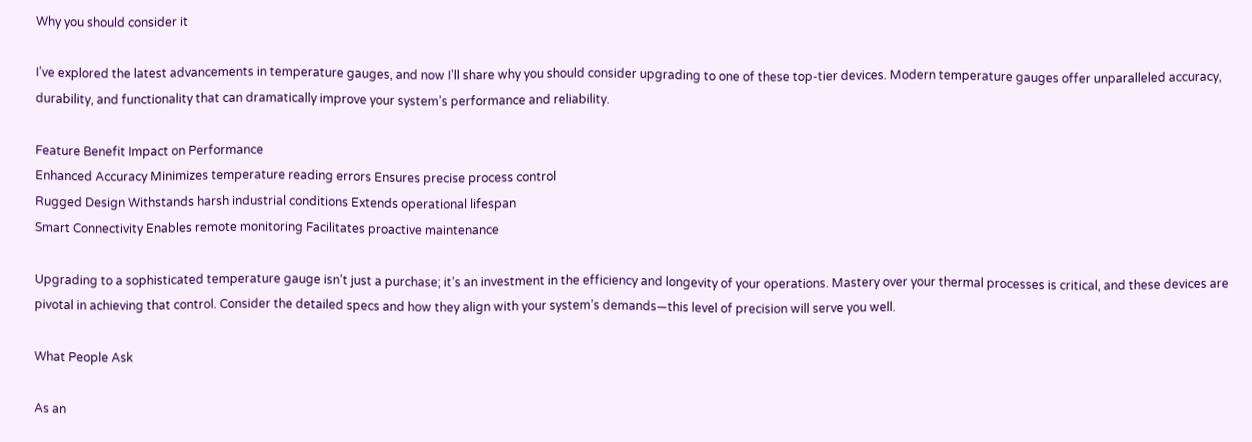Why you should consider it

I’ve explored the latest advancements in temperature gauges, and now I’ll share why you should consider upgrading to one of these top-tier devices. Modern temperature gauges offer unparalleled accuracy, durability, and functionality that can dramatically improve your system’s performance and reliability.

Feature Benefit Impact on Performance
Enhanced Accuracy Minimizes temperature reading errors Ensures precise process control
Rugged Design Withstands harsh industrial conditions Extends operational lifespan
Smart Connectivity Enables remote monitoring Facilitates proactive maintenance

Upgrading to a sophisticated temperature gauge isn’t just a purchase; it’s an investment in the efficiency and longevity of your operations. Mastery over your thermal processes is critical, and these devices are pivotal in achieving that control. Consider the detailed specs and how they align with your system’s demands—this level of precision will serve you well.

What People Ask

As an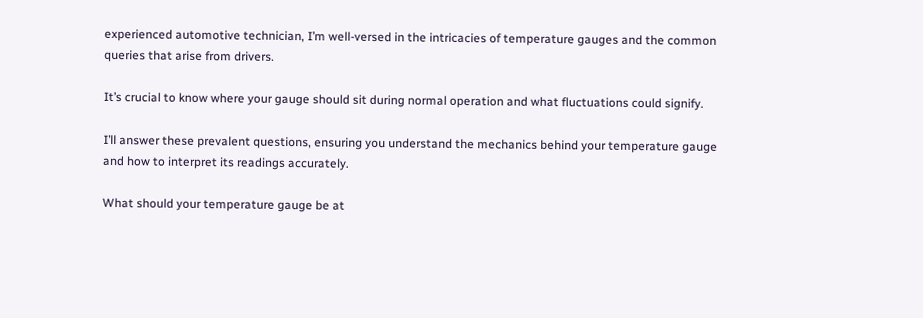experienced automotive technician, I’m well-versed in the intricacies of temperature gauges and the common queries that arise from drivers.

It’s crucial to know where your gauge should sit during normal operation and what fluctuations could signify.

I’ll answer these prevalent questions, ensuring you understand the mechanics behind your temperature gauge and how to interpret its readings accurately.

What should your temperature gauge be at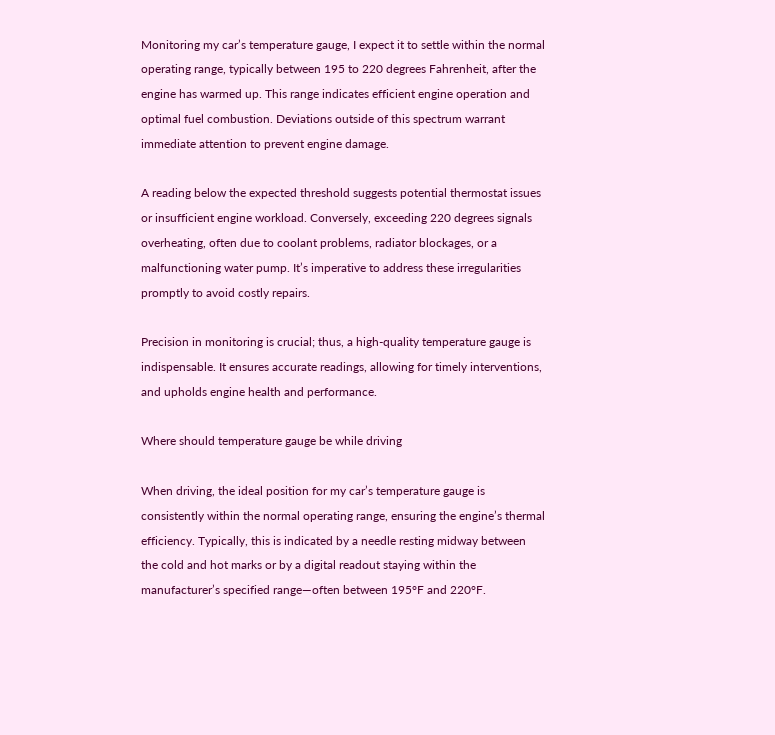Monitoring my car’s temperature gauge, I expect it to settle within the normal operating range, typically between 195 to 220 degrees Fahrenheit, after the engine has warmed up. This range indicates efficient engine operation and optimal fuel combustion. Deviations outside of this spectrum warrant immediate attention to prevent engine damage.

A reading below the expected threshold suggests potential thermostat issues or insufficient engine workload. Conversely, exceeding 220 degrees signals overheating, often due to coolant problems, radiator blockages, or a malfunctioning water pump. It’s imperative to address these irregularities promptly to avoid costly repairs.

Precision in monitoring is crucial; thus, a high-quality temperature gauge is indispensable. It ensures accurate readings, allowing for timely interventions, and upholds engine health and performance.

Where should temperature gauge be while driving

When driving, the ideal position for my car’s temperature gauge is consistently within the normal operating range, ensuring the engine’s thermal efficiency. Typically, this is indicated by a needle resting midway between the cold and hot marks or by a digital readout staying within the manufacturer’s specified range—often between 195°F and 220°F.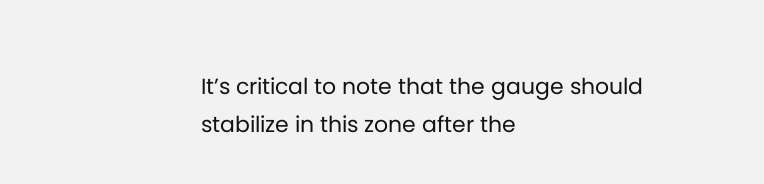It’s critical to note that the gauge should stabilize in this zone after the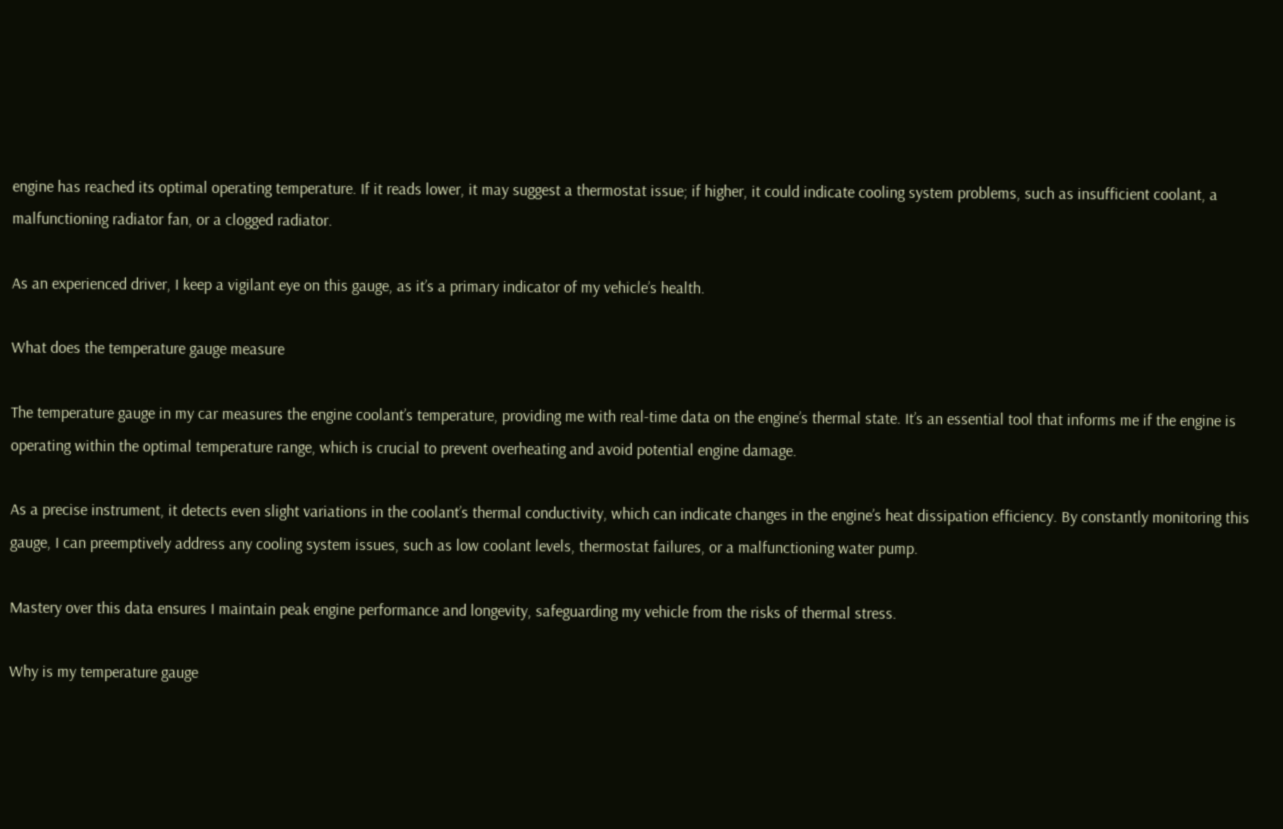engine has reached its optimal operating temperature. If it reads lower, it may suggest a thermostat issue; if higher, it could indicate cooling system problems, such as insufficient coolant, a malfunctioning radiator fan, or a clogged radiator.

As an experienced driver, I keep a vigilant eye on this gauge, as it’s a primary indicator of my vehicle’s health.

What does the temperature gauge measure

The temperature gauge in my car measures the engine coolant’s temperature, providing me with real-time data on the engine’s thermal state. It’s an essential tool that informs me if the engine is operating within the optimal temperature range, which is crucial to prevent overheating and avoid potential engine damage.

As a precise instrument, it detects even slight variations in the coolant’s thermal conductivity, which can indicate changes in the engine’s heat dissipation efficiency. By constantly monitoring this gauge, I can preemptively address any cooling system issues, such as low coolant levels, thermostat failures, or a malfunctioning water pump.

Mastery over this data ensures I maintain peak engine performance and longevity, safeguarding my vehicle from the risks of thermal stress.

Why is my temperature gauge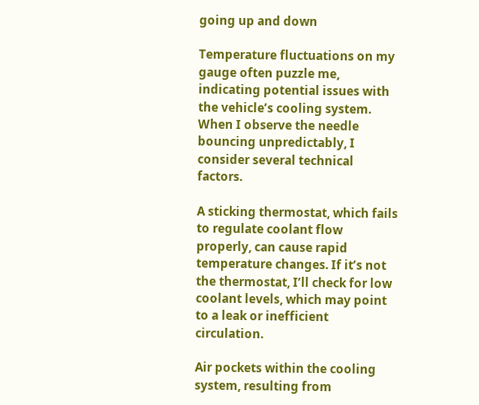going up and down

Temperature fluctuations on my gauge often puzzle me, indicating potential issues with the vehicle’s cooling system. When I observe the needle bouncing unpredictably, I consider several technical factors.

A sticking thermostat, which fails to regulate coolant flow properly, can cause rapid temperature changes. If it’s not the thermostat, I’ll check for low coolant levels, which may point to a leak or inefficient circulation.

Air pockets within the cooling system, resulting from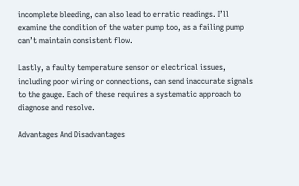incomplete bleeding, can also lead to erratic readings. I’ll examine the condition of the water pump too, as a failing pump can’t maintain consistent flow.

Lastly, a faulty temperature sensor or electrical issues, including poor wiring or connections, can send inaccurate signals to the gauge. Each of these requires a systematic approach to diagnose and resolve.

Advantages And Disadvantages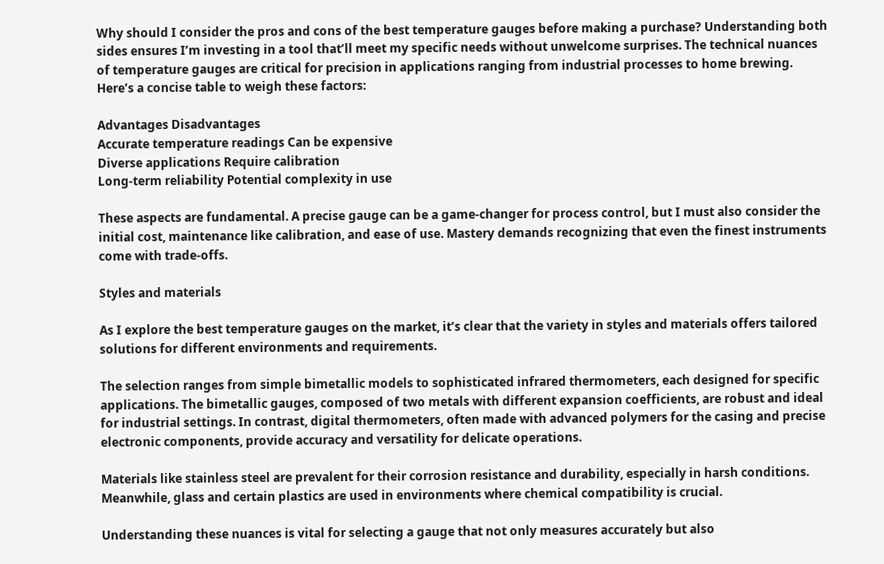Why should I consider the pros and cons of the best temperature gauges before making a purchase? Understanding both sides ensures I’m investing in a tool that’ll meet my specific needs without unwelcome surprises. The technical nuances of temperature gauges are critical for precision in applications ranging from industrial processes to home brewing. Here’s a concise table to weigh these factors:

Advantages Disadvantages
Accurate temperature readings Can be expensive
Diverse applications Require calibration
Long-term reliability Potential complexity in use

These aspects are fundamental. A precise gauge can be a game-changer for process control, but I must also consider the initial cost, maintenance like calibration, and ease of use. Mastery demands recognizing that even the finest instruments come with trade-offs.

Styles and materials

As I explore the best temperature gauges on the market, it’s clear that the variety in styles and materials offers tailored solutions for different environments and requirements.

The selection ranges from simple bimetallic models to sophisticated infrared thermometers, each designed for specific applications. The bimetallic gauges, composed of two metals with different expansion coefficients, are robust and ideal for industrial settings. In contrast, digital thermometers, often made with advanced polymers for the casing and precise electronic components, provide accuracy and versatility for delicate operations.

Materials like stainless steel are prevalent for their corrosion resistance and durability, especially in harsh conditions. Meanwhile, glass and certain plastics are used in environments where chemical compatibility is crucial.

Understanding these nuances is vital for selecting a gauge that not only measures accurately but also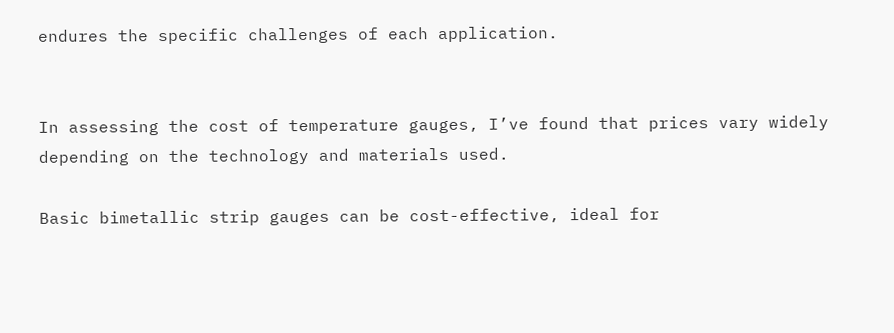endures the specific challenges of each application.


In assessing the cost of temperature gauges, I’ve found that prices vary widely depending on the technology and materials used.

Basic bimetallic strip gauges can be cost-effective, ideal for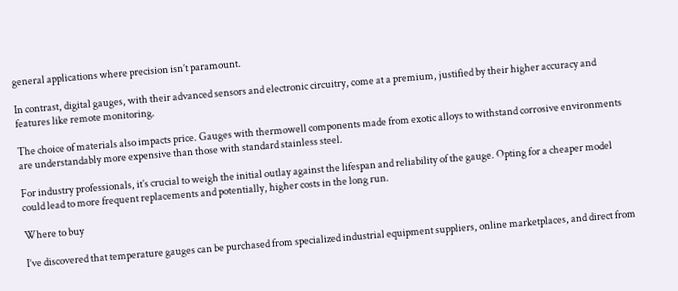general applications where precision isn’t paramount.

In contrast, digital gauges, with their advanced sensors and electronic circuitry, come at a premium, justified by their higher accuracy and features like remote monitoring.

The choice of materials also impacts price. Gauges with thermowell components made from exotic alloys to withstand corrosive environments are understandably more expensive than those with standard stainless steel.

For industry professionals, it’s crucial to weigh the initial outlay against the lifespan and reliability of the gauge. Opting for a cheaper model could lead to more frequent replacements and potentially, higher costs in the long run.

Where to buy

I’ve discovered that temperature gauges can be purchased from specialized industrial equipment suppliers, online marketplaces, and direct from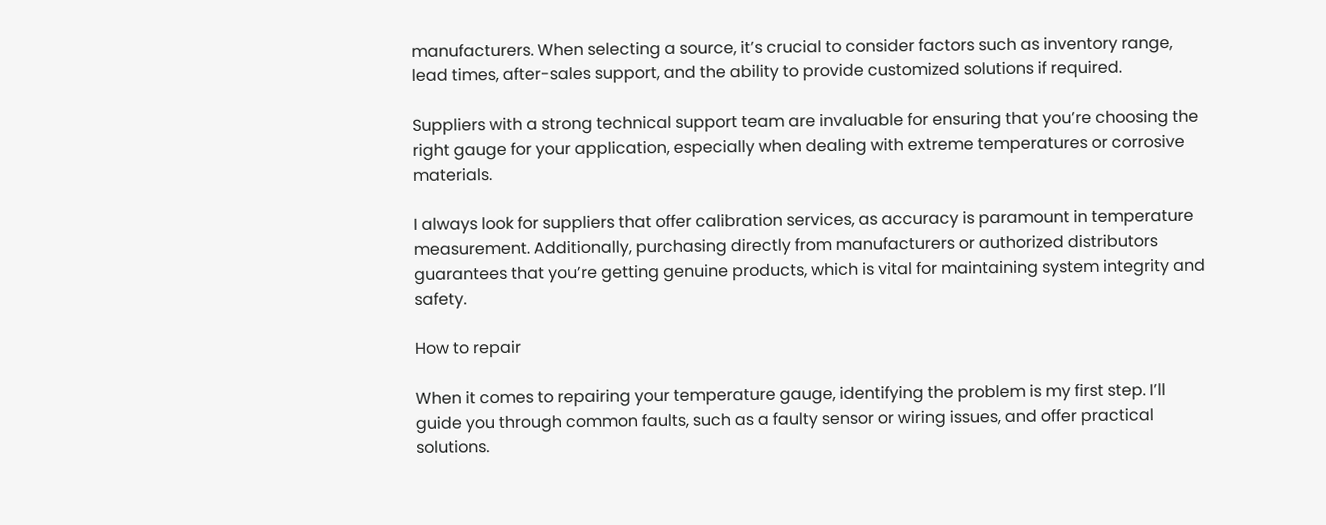manufacturers. When selecting a source, it’s crucial to consider factors such as inventory range, lead times, after-sales support, and the ability to provide customized solutions if required.

Suppliers with a strong technical support team are invaluable for ensuring that you’re choosing the right gauge for your application, especially when dealing with extreme temperatures or corrosive materials.

I always look for suppliers that offer calibration services, as accuracy is paramount in temperature measurement. Additionally, purchasing directly from manufacturers or authorized distributors guarantees that you’re getting genuine products, which is vital for maintaining system integrity and safety.

How to repair

When it comes to repairing your temperature gauge, identifying the problem is my first step. I’ll guide you through common faults, such as a faulty sensor or wiring issues, and offer practical solutions.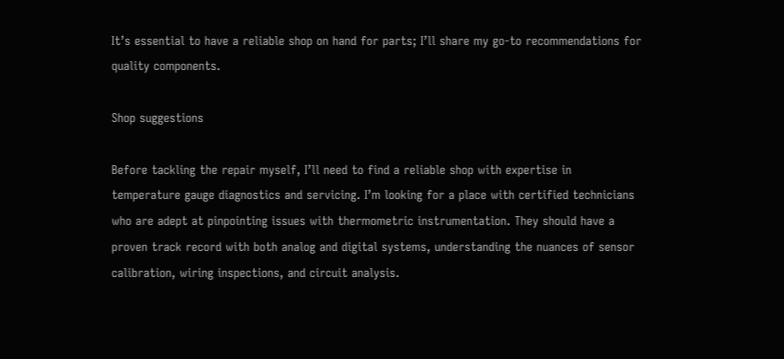It’s essential to have a reliable shop on hand for parts; I’ll share my go-to recommendations for quality components.

Shop suggestions

Before tackling the repair myself, I’ll need to find a reliable shop with expertise in temperature gauge diagnostics and servicing. I’m looking for a place with certified technicians who are adept at pinpointing issues with thermometric instrumentation. They should have a proven track record with both analog and digital systems, understanding the nuances of sensor calibration, wiring inspections, and circuit analysis.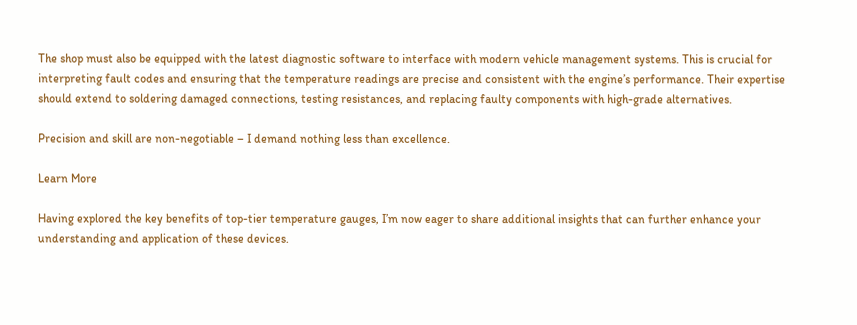The shop must also be equipped with the latest diagnostic software to interface with modern vehicle management systems. This is crucial for interpreting fault codes and ensuring that the temperature readings are precise and consistent with the engine’s performance. Their expertise should extend to soldering damaged connections, testing resistances, and replacing faulty components with high-grade alternatives.

Precision and skill are non-negotiable – I demand nothing less than excellence.

Learn More

Having explored the key benefits of top-tier temperature gauges, I’m now eager to share additional insights that can further enhance your understanding and application of these devices.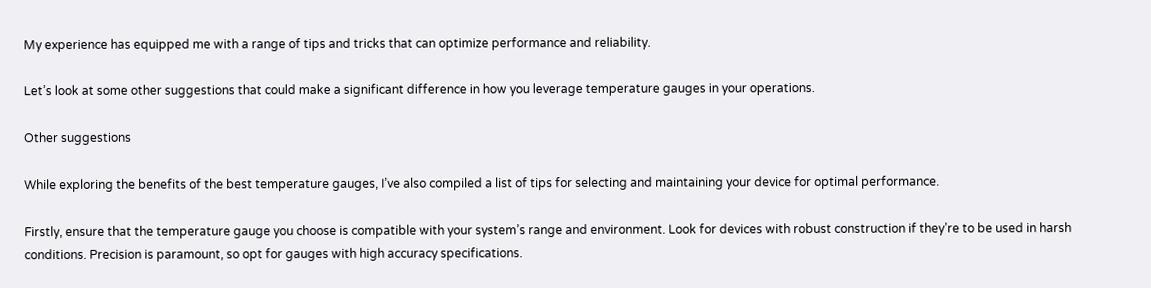My experience has equipped me with a range of tips and tricks that can optimize performance and reliability.

Let’s look at some other suggestions that could make a significant difference in how you leverage temperature gauges in your operations.

Other suggestions

While exploring the benefits of the best temperature gauges, I’ve also compiled a list of tips for selecting and maintaining your device for optimal performance.

Firstly, ensure that the temperature gauge you choose is compatible with your system’s range and environment. Look for devices with robust construction if they’re to be used in harsh conditions. Precision is paramount, so opt for gauges with high accuracy specifications.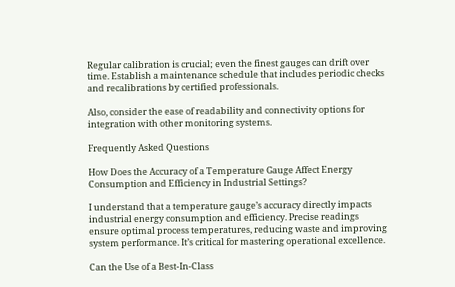Regular calibration is crucial; even the finest gauges can drift over time. Establish a maintenance schedule that includes periodic checks and recalibrations by certified professionals.

Also, consider the ease of readability and connectivity options for integration with other monitoring systems.

Frequently Asked Questions

How Does the Accuracy of a Temperature Gauge Affect Energy Consumption and Efficiency in Industrial Settings?

I understand that a temperature gauge’s accuracy directly impacts industrial energy consumption and efficiency. Precise readings ensure optimal process temperatures, reducing waste and improving system performance. It’s critical for mastering operational excellence.

Can the Use of a Best-In-Class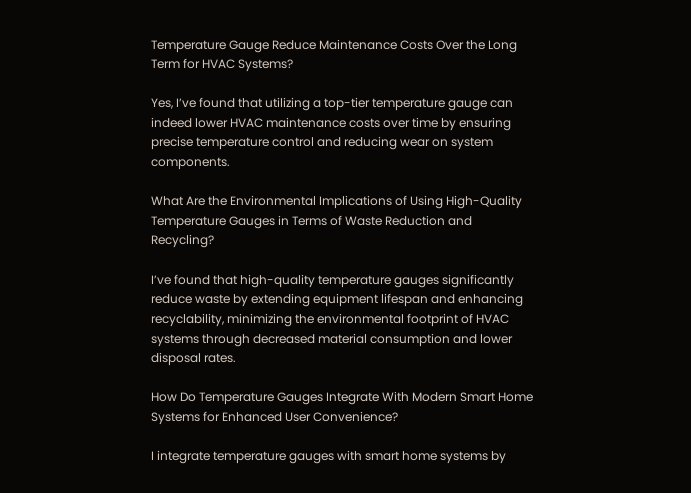Temperature Gauge Reduce Maintenance Costs Over the Long Term for HVAC Systems?

Yes, I’ve found that utilizing a top-tier temperature gauge can indeed lower HVAC maintenance costs over time by ensuring precise temperature control and reducing wear on system components.

What Are the Environmental Implications of Using High-Quality Temperature Gauges in Terms of Waste Reduction and Recycling?

I’ve found that high-quality temperature gauges significantly reduce waste by extending equipment lifespan and enhancing recyclability, minimizing the environmental footprint of HVAC systems through decreased material consumption and lower disposal rates.

How Do Temperature Gauges Integrate With Modern Smart Home Systems for Enhanced User Convenience?

I integrate temperature gauges with smart home systems by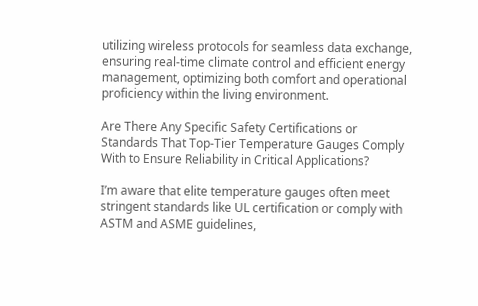utilizing wireless protocols for seamless data exchange, ensuring real-time climate control and efficient energy management, optimizing both comfort and operational proficiency within the living environment.

Are There Any Specific Safety Certifications or Standards That Top-Tier Temperature Gauges Comply With to Ensure Reliability in Critical Applications?

I’m aware that elite temperature gauges often meet stringent standards like UL certification or comply with ASTM and ASME guidelines,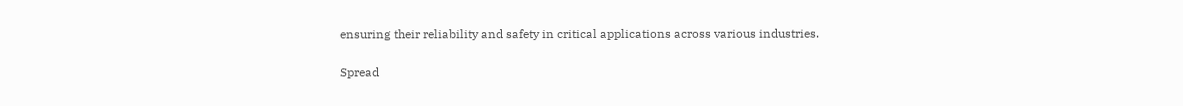ensuring their reliability and safety in critical applications across various industries.

Spread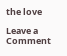the love

Leave a Comment